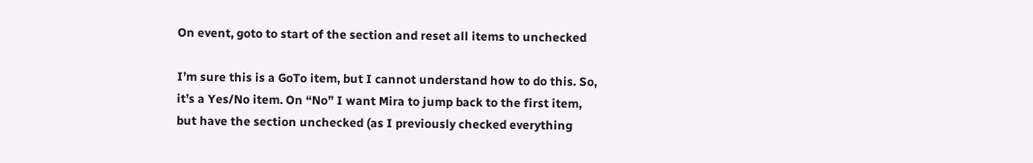On event, goto to start of the section and reset all items to unchecked

I’m sure this is a GoTo item, but I cannot understand how to do this. So, it’s a Yes/No item. On “No” I want Mira to jump back to the first item, but have the section unchecked (as I previously checked everything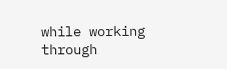while working through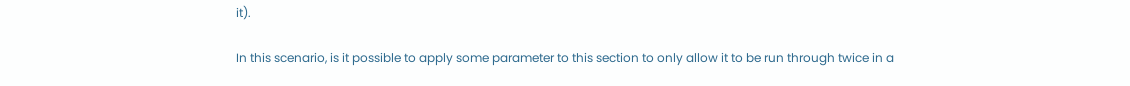it).

In this scenario, is it possible to apply some parameter to this section to only allow it to be run through twice in a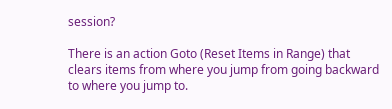session?

There is an action Goto (Reset Items in Range) that clears items from where you jump from going backward to where you jump to.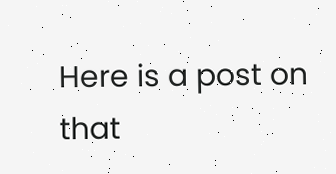Here is a post on that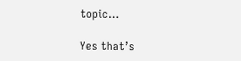topic…

Yes that’s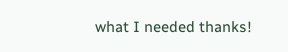what I needed thanks!